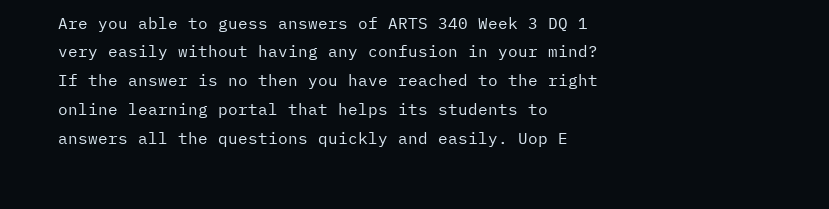Are you able to guess answers of ARTS 340 Week 3 DQ 1 very easily without having any confusion in your mind? If the answer is no then you have reached to the right online learning portal that helps its students to answers all the questions quickly and easily. Uop E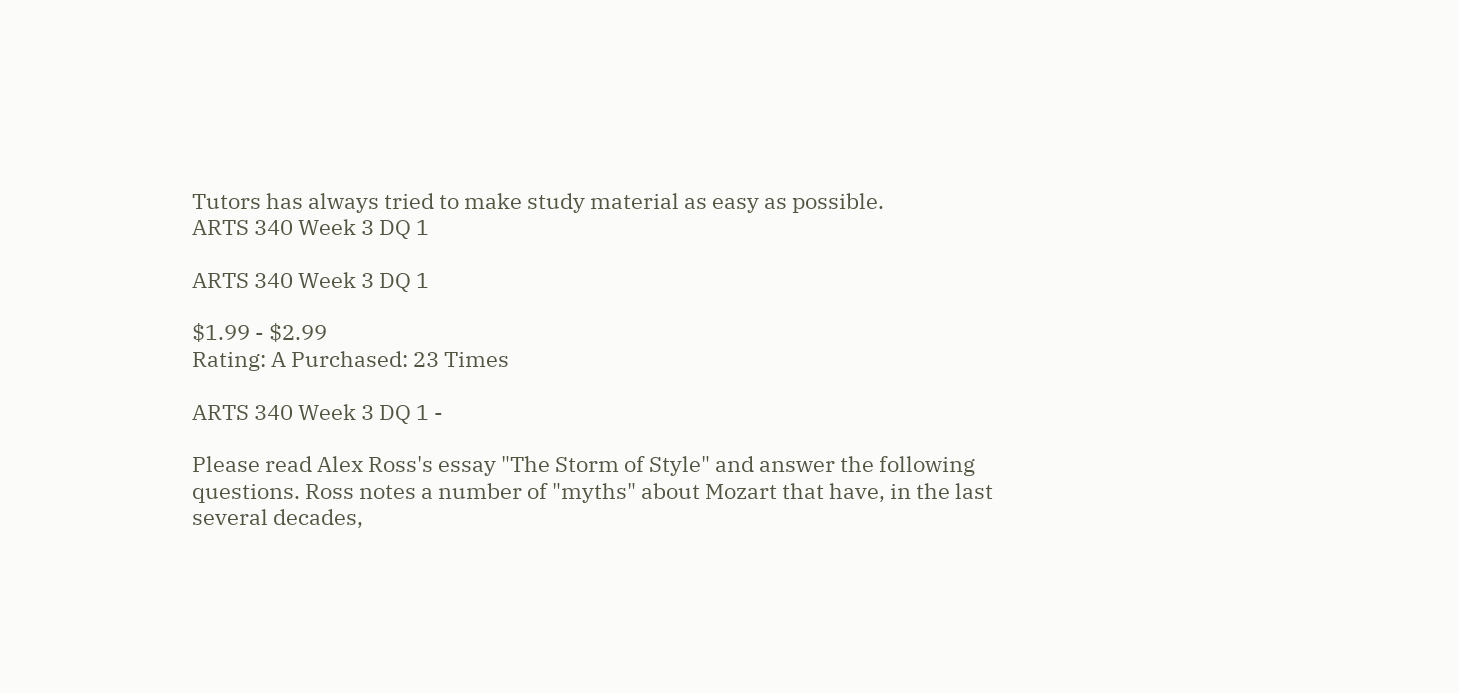Tutors has always tried to make study material as easy as possible.
ARTS 340 Week 3 DQ 1

ARTS 340 Week 3 DQ 1

$1.99 - $2.99
Rating: A Purchased: 23 Times

ARTS 340 Week 3 DQ 1 -

Please read Alex Ross's essay "The Storm of Style" and answer the following questions. Ross notes a number of "myths" about Mozart that have, in the last several decades,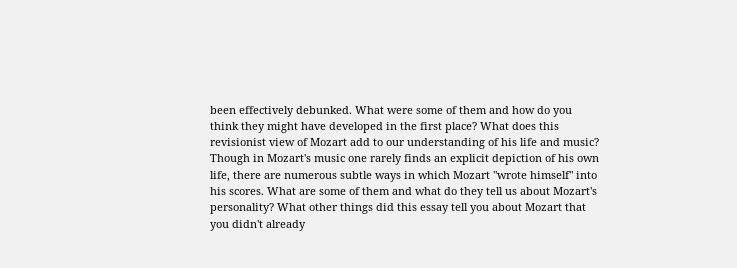been effectively debunked. What were some of them and how do you think they might have developed in the first place? What does this revisionist view of Mozart add to our understanding of his life and music? Though in Mozart's music one rarely finds an explicit depiction of his own life, there are numerous subtle ways in which Mozart "wrote himself" into his scores. What are some of them and what do they tell us about Mozart's personality? What other things did this essay tell you about Mozart that you didn't already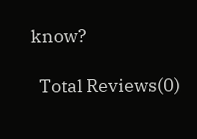know?

  Total Reviews(0)